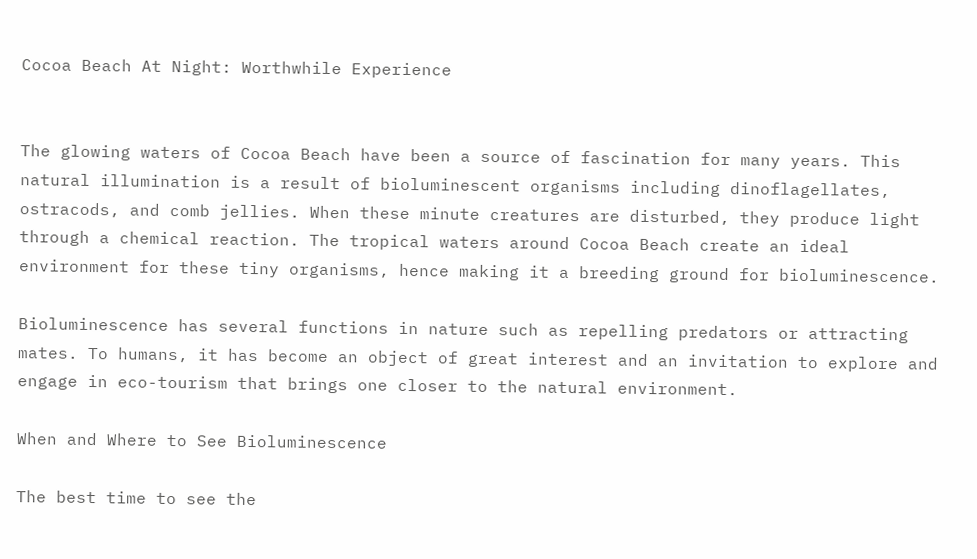Cocoa Beach At Night: Worthwhile Experience


The glowing waters of Cocoa Beach have been a source of fascination for many years. This natural illumination is a result of bioluminescent organisms including dinoflagellates, ostracods, and comb jellies. When these minute creatures are disturbed, they produce light through a chemical reaction. The tropical waters around Cocoa Beach create an ideal environment for these tiny organisms, hence making it a breeding ground for bioluminescence.

Bioluminescence has several functions in nature such as repelling predators or attracting mates. To humans, it has become an object of great interest and an invitation to explore and engage in eco-tourism that brings one closer to the natural environment.

When and Where to See Bioluminescence

The best time to see the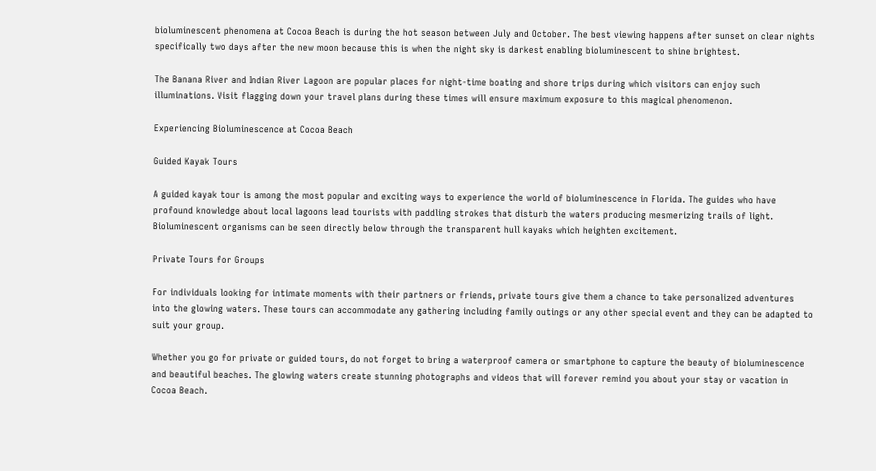bioluminescent phenomena at Cocoa Beach is during the hot season between July and October. The best viewing happens after sunset on clear nights specifically two days after the new moon because this is when the night sky is darkest enabling bioluminescent to shine brightest.

The Banana River and Indian River Lagoon are popular places for night-time boating and shore trips during which visitors can enjoy such illuminations. Visit flagging down your travel plans during these times will ensure maximum exposure to this magical phenomenon.

Experiencing Bioluminescence at Cocoa Beach

Guided Kayak Tours

A guided kayak tour is among the most popular and exciting ways to experience the world of bioluminescence in Florida. The guides who have profound knowledge about local lagoons lead tourists with paddling strokes that disturb the waters producing mesmerizing trails of light. Bioluminescent organisms can be seen directly below through the transparent hull kayaks which heighten excitement.

Private Tours for Groups

For individuals looking for intimate moments with their partners or friends, private tours give them a chance to take personalized adventures into the glowing waters. These tours can accommodate any gathering including family outings or any other special event and they can be adapted to suit your group.

Whether you go for private or guided tours, do not forget to bring a waterproof camera or smartphone to capture the beauty of bioluminescence and beautiful beaches. The glowing waters create stunning photographs and videos that will forever remind you about your stay or vacation in Cocoa Beach.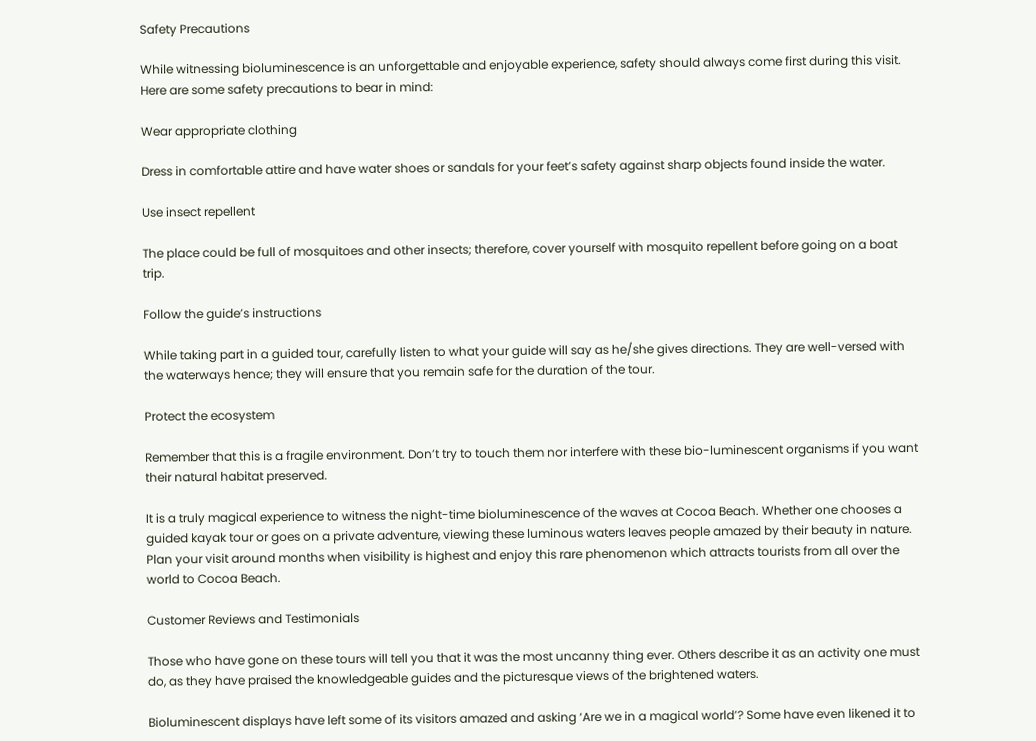Safety Precautions

While witnessing bioluminescence is an unforgettable and enjoyable experience, safety should always come first during this visit. Here are some safety precautions to bear in mind:

Wear appropriate clothing

Dress in comfortable attire and have water shoes or sandals for your feet’s safety against sharp objects found inside the water.

Use insect repellent

The place could be full of mosquitoes and other insects; therefore, cover yourself with mosquito repellent before going on a boat trip.

Follow the guide’s instructions

While taking part in a guided tour, carefully listen to what your guide will say as he/she gives directions. They are well-versed with the waterways hence; they will ensure that you remain safe for the duration of the tour.

Protect the ecosystem

Remember that this is a fragile environment. Don’t try to touch them nor interfere with these bio-luminescent organisms if you want their natural habitat preserved.

It is a truly magical experience to witness the night-time bioluminescence of the waves at Cocoa Beach. Whether one chooses a guided kayak tour or goes on a private adventure, viewing these luminous waters leaves people amazed by their beauty in nature. Plan your visit around months when visibility is highest and enjoy this rare phenomenon which attracts tourists from all over the world to Cocoa Beach.

Customer Reviews and Testimonials

Those who have gone on these tours will tell you that it was the most uncanny thing ever. Others describe it as an activity one must do, as they have praised the knowledgeable guides and the picturesque views of the brightened waters.

Bioluminescent displays have left some of its visitors amazed and asking ‘Are we in a magical world’? Some have even likened it to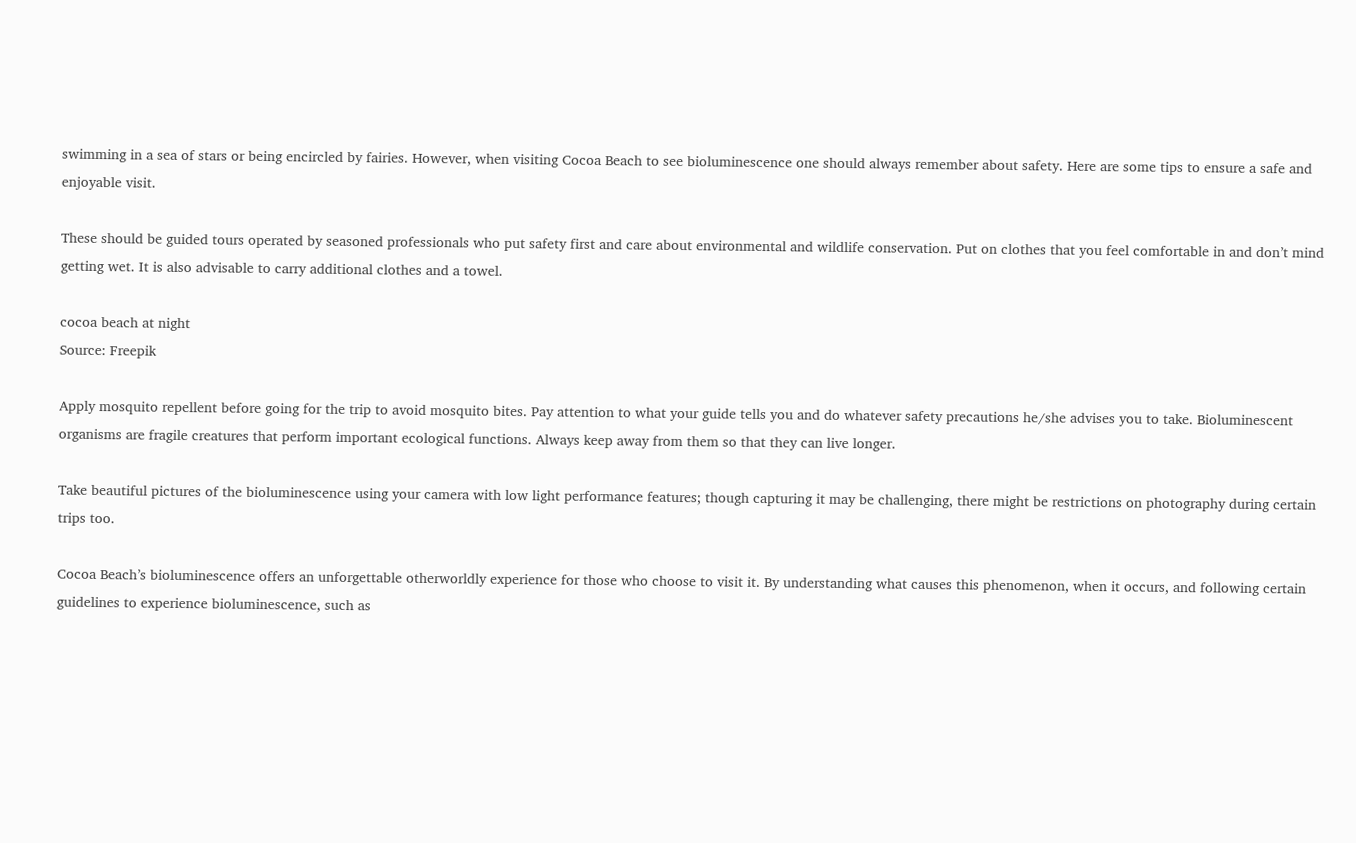swimming in a sea of stars or being encircled by fairies. However, when visiting Cocoa Beach to see bioluminescence one should always remember about safety. Here are some tips to ensure a safe and enjoyable visit.

These should be guided tours operated by seasoned professionals who put safety first and care about environmental and wildlife conservation. Put on clothes that you feel comfortable in and don’t mind getting wet. It is also advisable to carry additional clothes and a towel.

cocoa beach at night
Source: Freepik

Apply mosquito repellent before going for the trip to avoid mosquito bites. Pay attention to what your guide tells you and do whatever safety precautions he/she advises you to take. Bioluminescent organisms are fragile creatures that perform important ecological functions. Always keep away from them so that they can live longer.

Take beautiful pictures of the bioluminescence using your camera with low light performance features; though capturing it may be challenging, there might be restrictions on photography during certain trips too.

Cocoa Beach’s bioluminescence offers an unforgettable otherworldly experience for those who choose to visit it. By understanding what causes this phenomenon, when it occurs, and following certain guidelines to experience bioluminescence, such as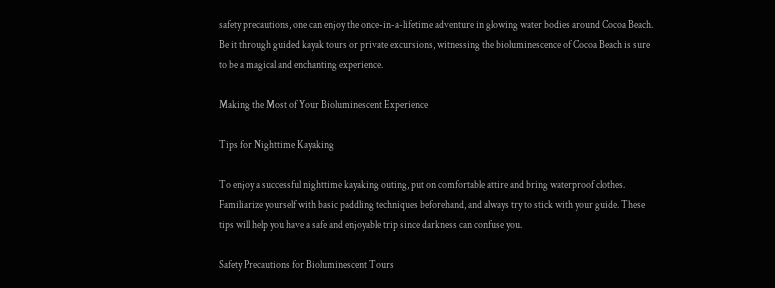safety precautions, one can enjoy the once-in-a-lifetime adventure in glowing water bodies around Cocoa Beach. Be it through guided kayak tours or private excursions, witnessing the bioluminescence of Cocoa Beach is sure to be a magical and enchanting experience.

Making the Most of Your Bioluminescent Experience

Tips for Nighttime Kayaking

To enjoy a successful nighttime kayaking outing, put on comfortable attire and bring waterproof clothes. Familiarize yourself with basic paddling techniques beforehand, and always try to stick with your guide. These tips will help you have a safe and enjoyable trip since darkness can confuse you.

Safety Precautions for Bioluminescent Tours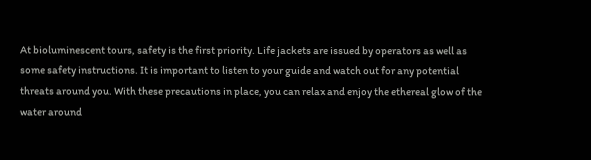At bioluminescent tours, safety is the first priority. Life jackets are issued by operators as well as some safety instructions. It is important to listen to your guide and watch out for any potential threats around you. With these precautions in place, you can relax and enjoy the ethereal glow of the water around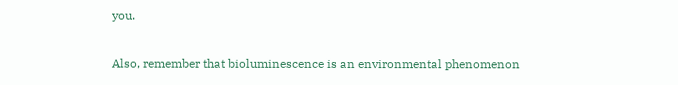you.

Also, remember that bioluminescence is an environmental phenomenon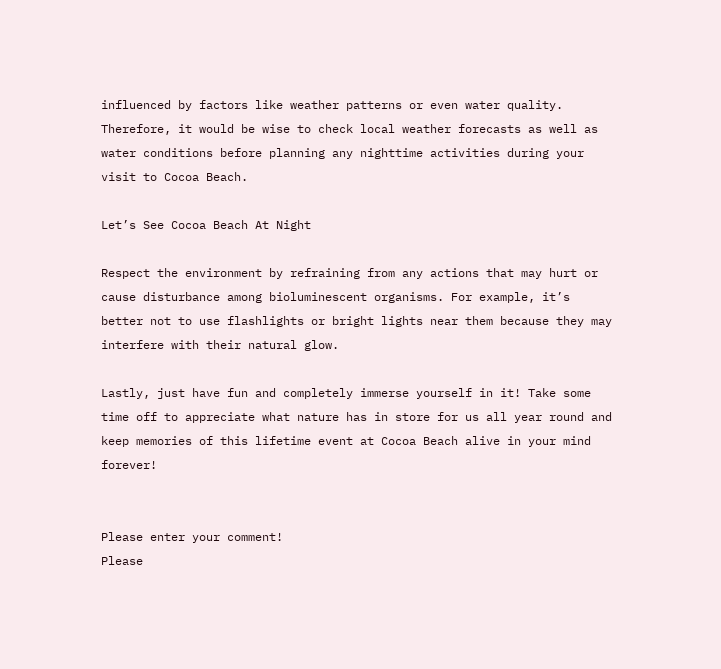influenced by factors like weather patterns or even water quality. Therefore, it would be wise to check local weather forecasts as well as water conditions before planning any nighttime activities during your visit to Cocoa Beach.

Let’s See Cocoa Beach At Night

Respect the environment by refraining from any actions that may hurt or cause disturbance among bioluminescent organisms. For example, it’s better not to use flashlights or bright lights near them because they may interfere with their natural glow.

Lastly, just have fun and completely immerse yourself in it! Take some time off to appreciate what nature has in store for us all year round and keep memories of this lifetime event at Cocoa Beach alive in your mind forever!


Please enter your comment!
Please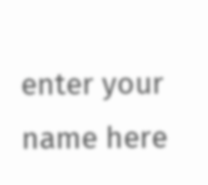enter your name here